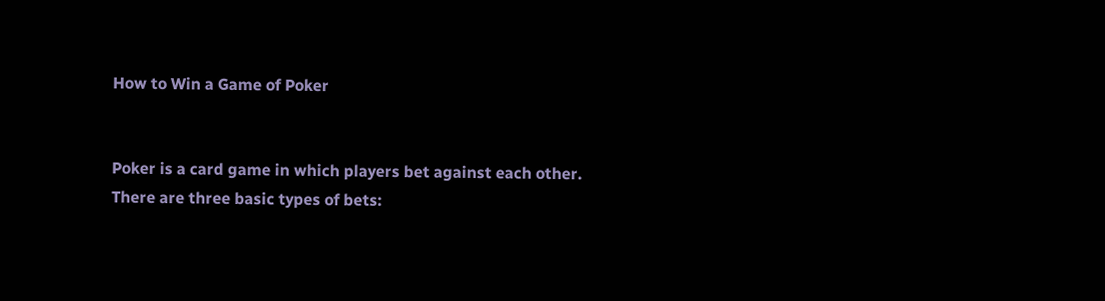How to Win a Game of Poker


Poker is a card game in which players bet against each other. There are three basic types of bets: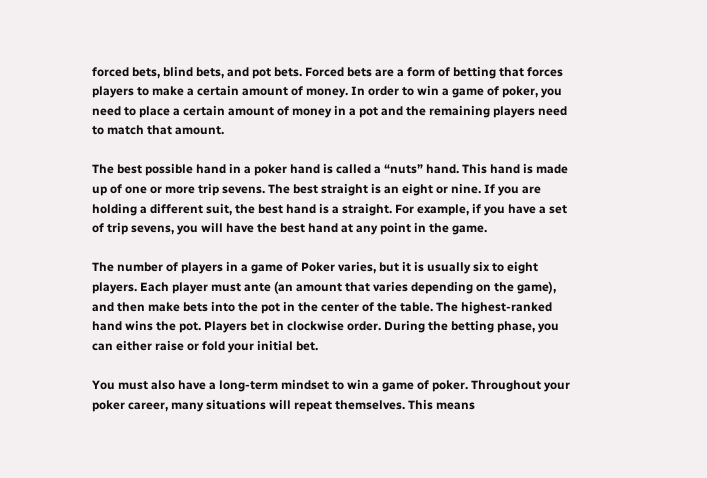forced bets, blind bets, and pot bets. Forced bets are a form of betting that forces players to make a certain amount of money. In order to win a game of poker, you need to place a certain amount of money in a pot and the remaining players need to match that amount.

The best possible hand in a poker hand is called a “nuts” hand. This hand is made up of one or more trip sevens. The best straight is an eight or nine. If you are holding a different suit, the best hand is a straight. For example, if you have a set of trip sevens, you will have the best hand at any point in the game.

The number of players in a game of Poker varies, but it is usually six to eight players. Each player must ante (an amount that varies depending on the game), and then make bets into the pot in the center of the table. The highest-ranked hand wins the pot. Players bet in clockwise order. During the betting phase, you can either raise or fold your initial bet.

You must also have a long-term mindset to win a game of poker. Throughout your poker career, many situations will repeat themselves. This means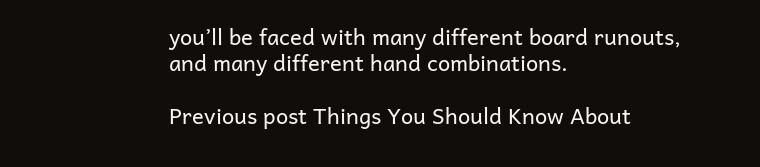you’ll be faced with many different board runouts, and many different hand combinations.

Previous post Things You Should Know About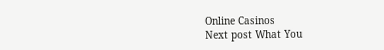Online Casinos
Next post What You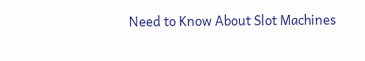Need to Know About Slot Machines